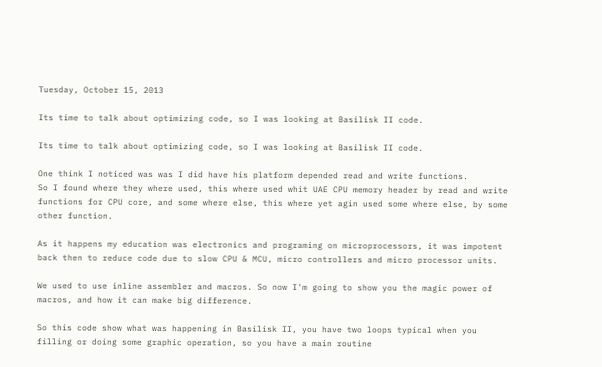Tuesday, October 15, 2013

Its time to talk about optimizing code, so I was looking at Basilisk II code.

Its time to talk about optimizing code, so I was looking at Basilisk II code.

One think I noticed was was I did have his platform depended read and write functions.
So I found where they where used, this where used whit UAE CPU memory header by read and write functions for CPU core, and some where else, this where yet agin used some where else, by some other function.

As it happens my education was electronics and programing on microprocessors, it was impotent back then to reduce code due to slow CPU & MCU, micro controllers and micro processor units.

We used to use inline assembler and macros. So now I'm going to show you the magic power of macros, and how it can make big difference.

So this code show what was happening in Basilisk II, you have two loops typical when you filling or doing some graphic operation, so you have a main routine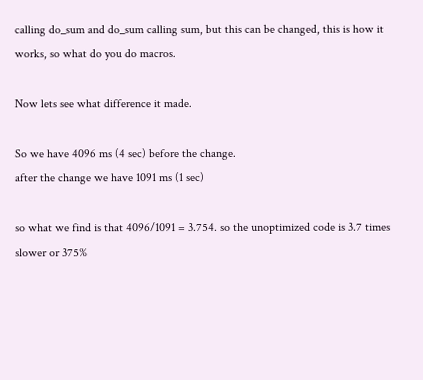calling do_sum and do_sum calling sum, but this can be changed, this is how it works, so what do you do macros.

Now lets see what difference it made.

So we have 4096 ms (4 sec) before the change.
after the change we have 1091 ms (1 sec)

so what we find is that 4096/1091 = 3.754. so the unoptimized code is 3.7 times slower or 375%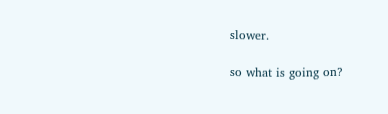slower.

so what is going on?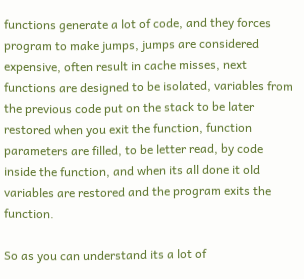functions generate a lot of code, and they forces program to make jumps, jumps are considered expensive, often result in cache misses, next functions are designed to be isolated, variables from the previous code put on the stack to be later restored when you exit the function, function parameters are filled, to be letter read, by code inside the function, and when its all done it old variables are restored and the program exits the function.

So as you can understand its a lot of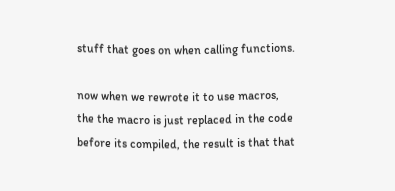stuff that goes on when calling functions.

now when we rewrote it to use macros, the the macro is just replaced in the code before its compiled, the result is that that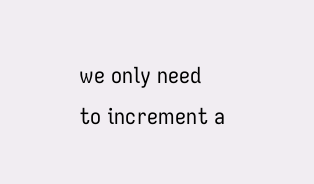we only need to increment a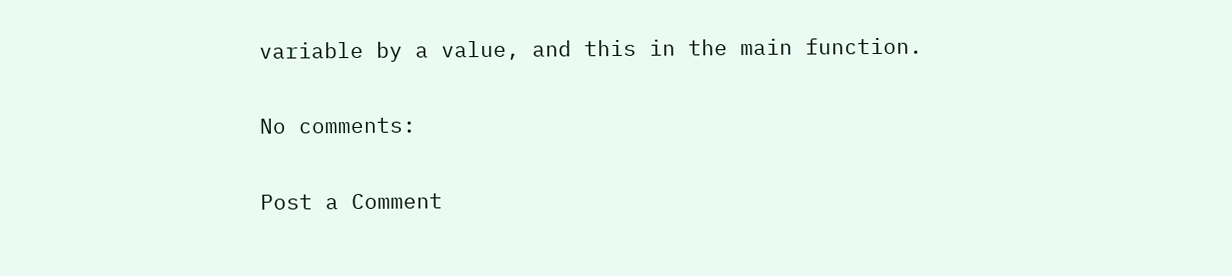variable by a value, and this in the main function.

No comments:

Post a Comment